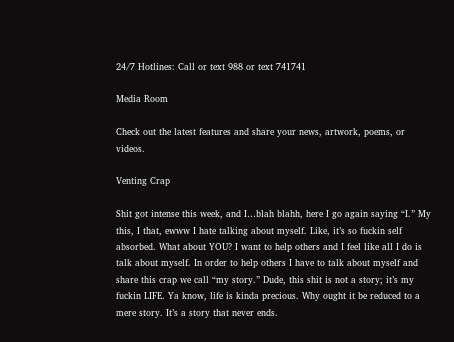24/7 Hotlines: Call or text 988 or text 741741

Media Room

Check out the latest features and share your news, artwork, poems, or videos.

Venting Crap

Shit got intense this week, and I…blah blahh, here I go again saying “I.” My this, I that, ewww I hate talking about myself. Like, it’s so fuckin self absorbed. What about YOU? I want to help others and I feel like all I do is talk about myself. In order to help others I have to talk about myself and share this crap we call “my story.” Dude, this shit is not a story; it’s my fuckin LIFE. Ya know, life is kinda precious. Why ought it be reduced to a mere story. It’s a story that never ends.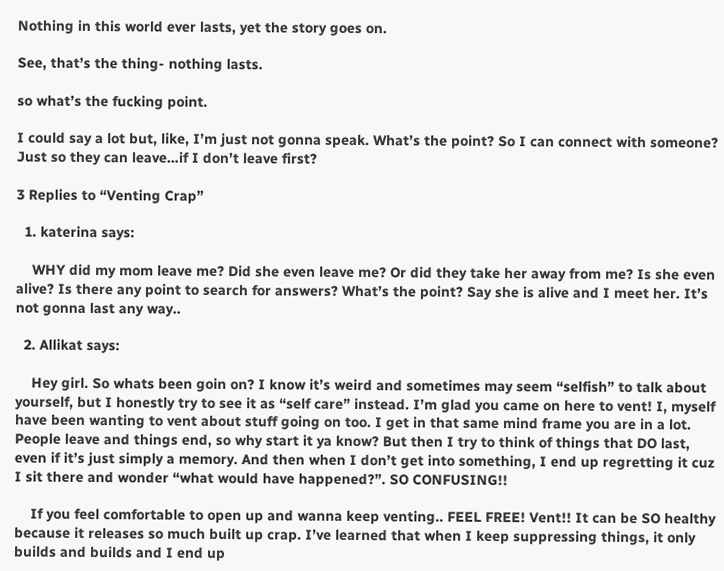Nothing in this world ever lasts, yet the story goes on.

See, that’s the thing- nothing lasts.

so what’s the fucking point.

I could say a lot but, like, I’m just not gonna speak. What’s the point? So I can connect with someone? Just so they can leave…if I don’t leave first?

3 Replies to “Venting Crap”

  1. katerina says:

    WHY did my mom leave me? Did she even leave me? Or did they take her away from me? Is she even alive? Is there any point to search for answers? What’s the point? Say she is alive and I meet her. It’s not gonna last any way..

  2. Allikat says:

    Hey girl. So whats been goin on? I know it’s weird and sometimes may seem “selfish” to talk about yourself, but I honestly try to see it as “self care” instead. I’m glad you came on here to vent! I, myself have been wanting to vent about stuff going on too. I get in that same mind frame you are in a lot. People leave and things end, so why start it ya know? But then I try to think of things that DO last, even if it’s just simply a memory. And then when I don’t get into something, I end up regretting it cuz I sit there and wonder “what would have happened?”. SO CONFUSING!!

    If you feel comfortable to open up and wanna keep venting.. FEEL FREE! Vent!! It can be SO healthy because it releases so much built up crap. I’ve learned that when I keep suppressing things, it only builds and builds and I end up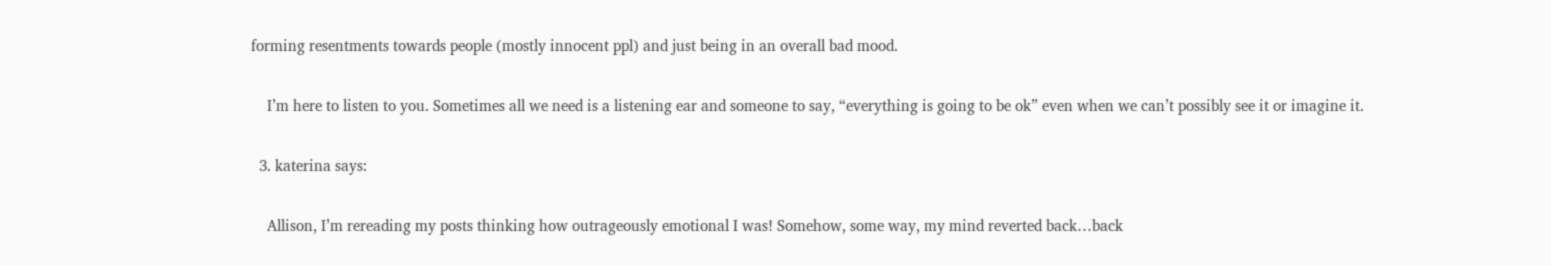forming resentments towards people (mostly innocent ppl) and just being in an overall bad mood.

    I’m here to listen to you. Sometimes all we need is a listening ear and someone to say, “everything is going to be ok” even when we can’t possibly see it or imagine it.

  3. katerina says:

    Allison, I’m rereading my posts thinking how outrageously emotional I was! Somehow, some way, my mind reverted back…back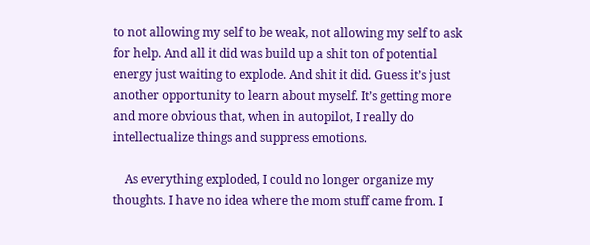to not allowing my self to be weak, not allowing my self to ask for help. And all it did was build up a shit ton of potential energy just waiting to explode. And shit it did. Guess it’s just another opportunity to learn about myself. It’s getting more and more obvious that, when in autopilot, I really do intellectualize things and suppress emotions.

    As everything exploded, I could no longer organize my thoughts. I have no idea where the mom stuff came from. I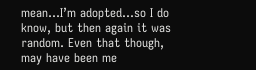mean…I’m adopted…so I do know, but then again it was random. Even that though, may have been me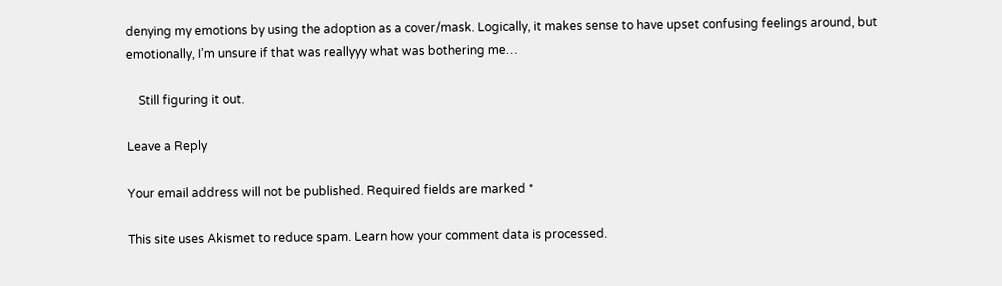denying my emotions by using the adoption as a cover/mask. Logically, it makes sense to have upset confusing feelings around, but emotionally, I’m unsure if that was reallyyy what was bothering me…

    Still figuring it out.

Leave a Reply

Your email address will not be published. Required fields are marked *

This site uses Akismet to reduce spam. Learn how your comment data is processed.